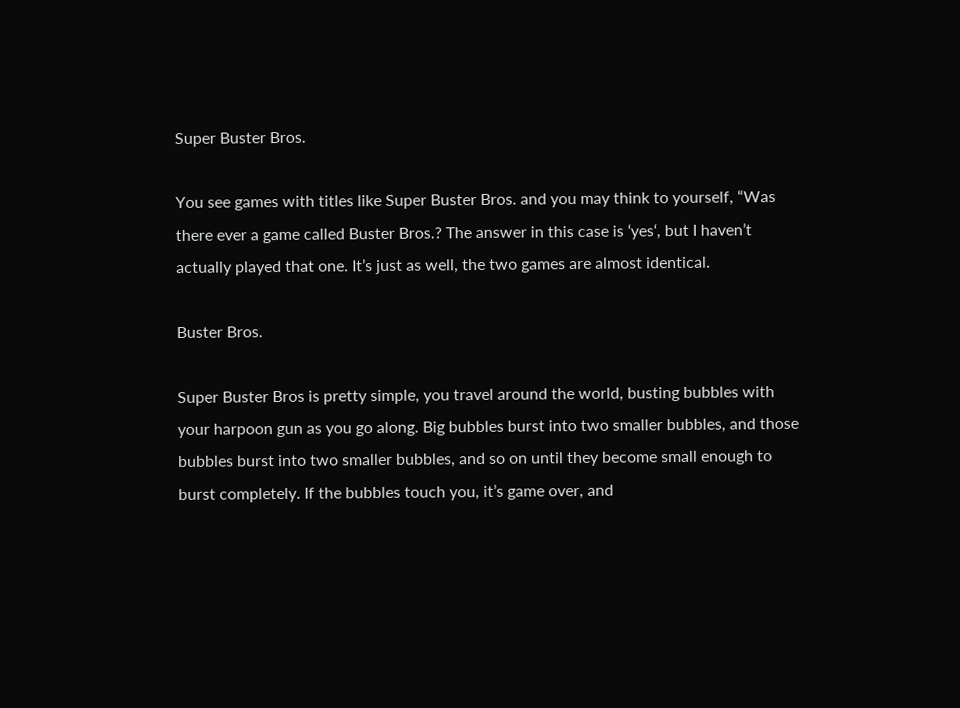Super Buster Bros.

You see games with titles like Super Buster Bros. and you may think to yourself, “Was there ever a game called Buster Bros.? The answer in this case is ‘yes‘, but I haven’t actually played that one. It’s just as well, the two games are almost identical.

Buster Bros.

Super Buster Bros is pretty simple, you travel around the world, busting bubbles with your harpoon gun as you go along. Big bubbles burst into two smaller bubbles, and those bubbles burst into two smaller bubbles, and so on until they become small enough to burst completely. If the bubbles touch you, it’s game over, and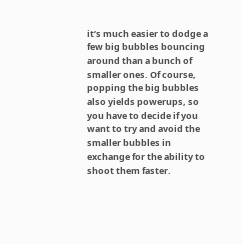it’s much easier to dodge a few big bubbles bouncing around than a bunch of smaller ones. Of course, popping the big bubbles also yields powerups, so you have to decide if you want to try and avoid the smaller bubbles in exchange for the ability to shoot them faster.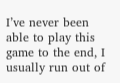I’ve never been able to play this game to the end, I usually run out of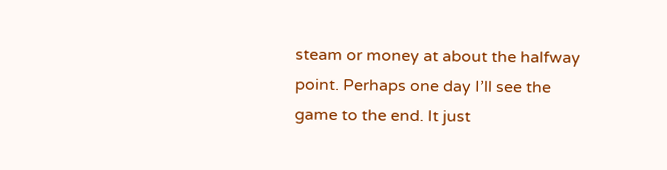steam or money at about the halfway point. Perhaps one day I’ll see the game to the end. It just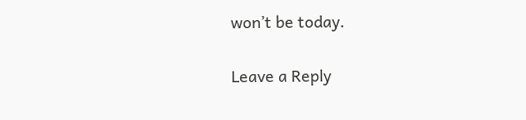won’t be today.

Leave a Reply